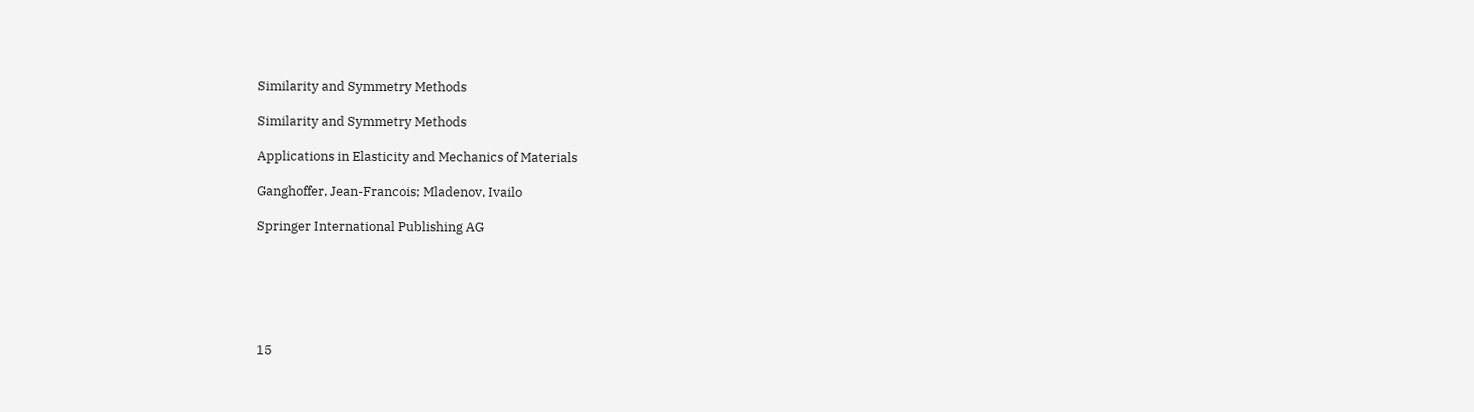Similarity and Symmetry Methods

Similarity and Symmetry Methods

Applications in Elasticity and Mechanics of Materials

Ganghoffer, Jean-Francois; Mladenov, Ivailo

Springer International Publishing AG






15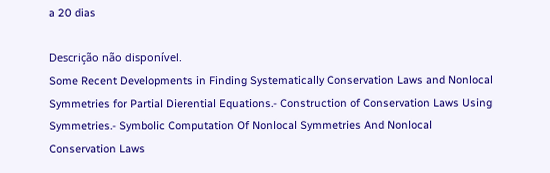a 20 dias

Descrição não disponível.
Some Recent Developments in Finding Systematically Conservation Laws and Nonlocal Symmetries for Partial Dierential Equations.- Construction of Conservation Laws Using Symmetries.- Symbolic Computation Of Nonlocal Symmetries And Nonlocal Conservation Laws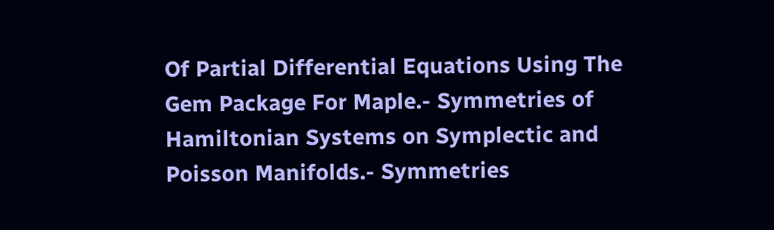Of Partial Differential Equations Using The Gem Package For Maple.- Symmetries of Hamiltonian Systems on Symplectic and Poisson Manifolds.- Symmetries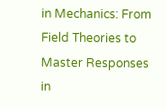in Mechanics: From Field Theories to Master Responses in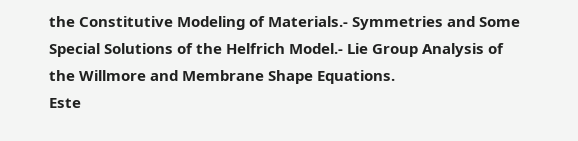the Constitutive Modeling of Materials.- Symmetries and Some Special Solutions of the Helfrich Model.- Lie Group Analysis of the Willmore and Membrane Shape Equations.
Este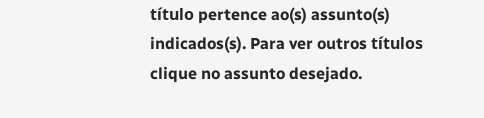título pertence ao(s) assunto(s) indicados(s). Para ver outros títulos clique no assunto desejado.